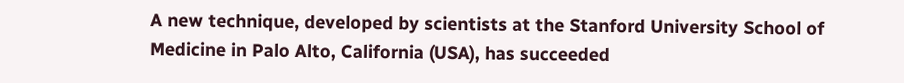A new technique, developed by scientists at the Stanford University School of Medicine in Palo Alto, California (USA), has succeeded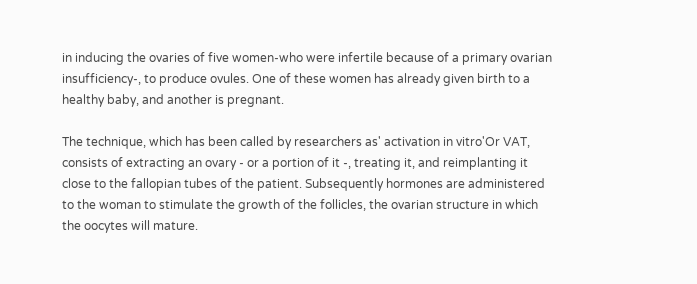in inducing the ovaries of five women-who were infertile because of a primary ovarian insufficiency-, to produce ovules. One of these women has already given birth to a healthy baby, and another is pregnant.

The technique, which has been called by researchers as' activation in vitro'Or VAT, consists of extracting an ovary - or a portion of it -, treating it, and reimplanting it close to the fallopian tubes of the patient. Subsequently hormones are administered to the woman to stimulate the growth of the follicles, the ovarian structure in which the oocytes will mature.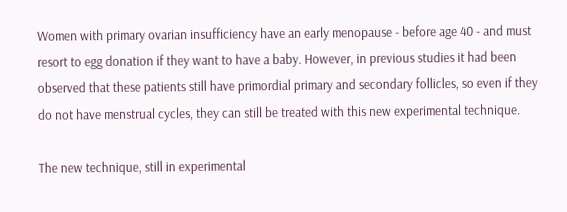Women with primary ovarian insufficiency have an early menopause - before age 40 - and must resort to egg donation if they want to have a baby. However, in previous studies it had been observed that these patients still have primordial primary and secondary follicles, so even if they do not have menstrual cycles, they can still be treated with this new experimental technique.

The new technique, still in experimental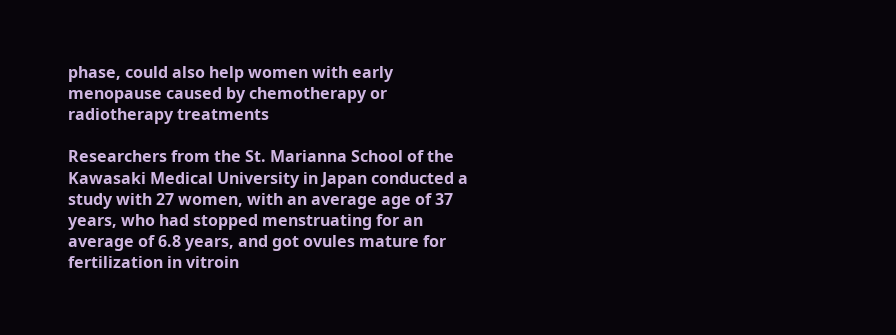phase, could also help women with early menopause caused by chemotherapy or radiotherapy treatments

Researchers from the St. Marianna School of the Kawasaki Medical University in Japan conducted a study with 27 women, with an average age of 37 years, who had stopped menstruating for an average of 6.8 years, and got ovules mature for fertilization in vitroin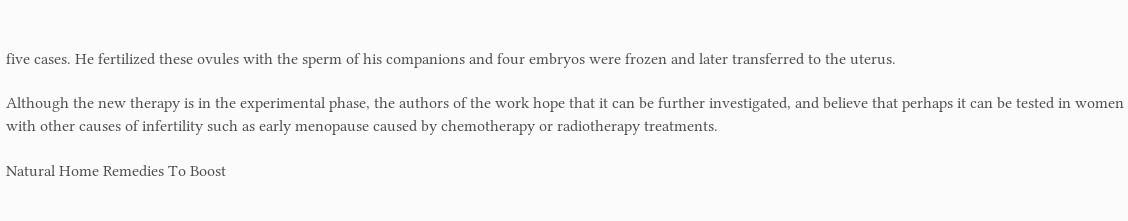five cases. He fertilized these ovules with the sperm of his companions and four embryos were frozen and later transferred to the uterus.

Although the new therapy is in the experimental phase, the authors of the work hope that it can be further investigated, and believe that perhaps it can be tested in women with other causes of infertility such as early menopause caused by chemotherapy or radiotherapy treatments.

Natural Home Remedies To Boost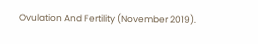Ovulation And Fertility (November 2019).